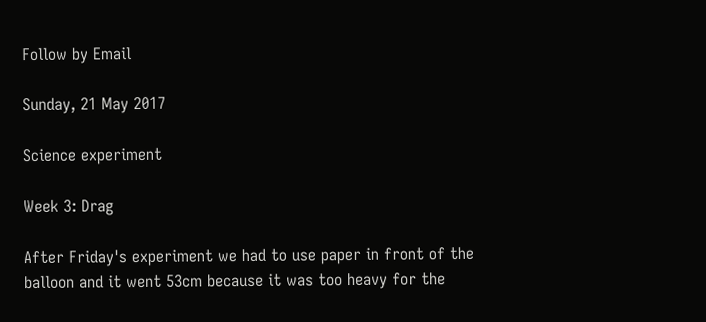Follow by Email

Sunday, 21 May 2017

Science experiment

Week 3: Drag

After Friday's experiment we had to use paper in front of the balloon and it went 53cm because it was too heavy for the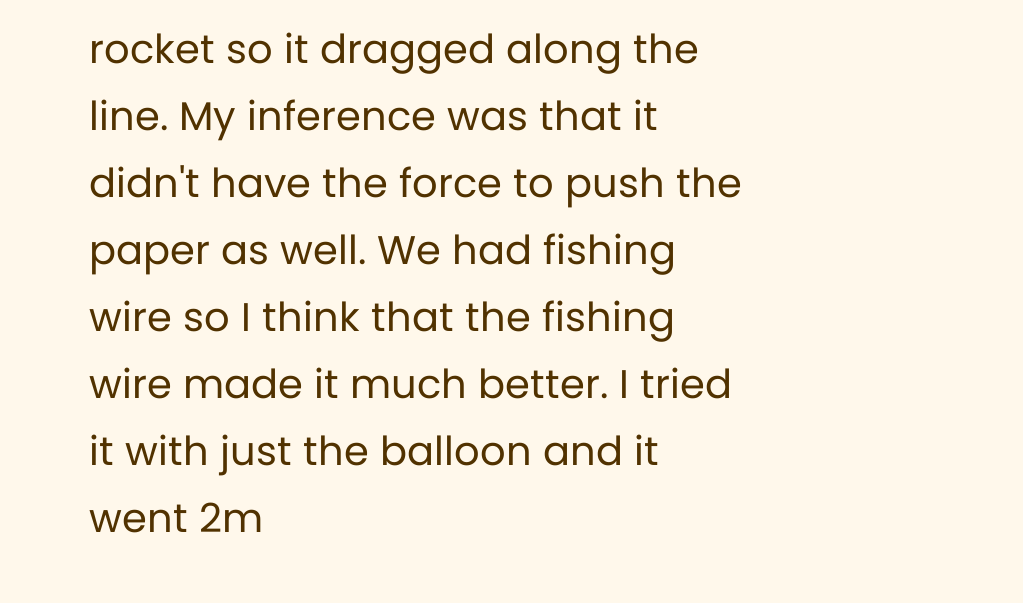rocket so it dragged along the line. My inference was that it didn't have the force to push the paper as well. We had fishing wire so I think that the fishing wire made it much better. I tried it with just the balloon and it went 2m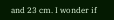and 23 cm. I wonder if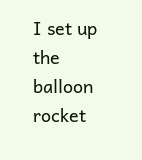I set up the balloon rocket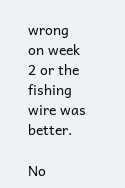wrong on week 2 or the fishing wire was better.

No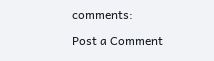comments:

Post a Comment